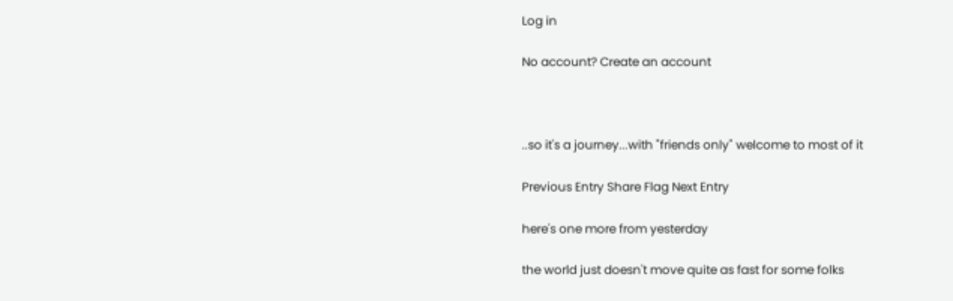Log in

No account? Create an account



..so it's a journey...with "friends only" welcome to most of it

Previous Entry Share Flag Next Entry

here's one more from yesterday

the world just doesn't move quite as fast for some folks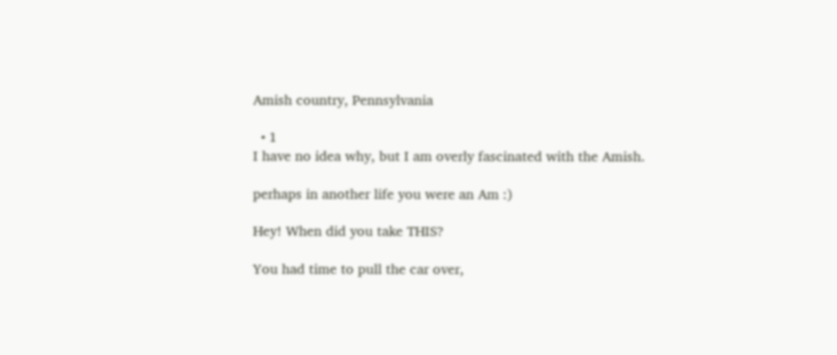Amish country, Pennsylvania

  • 1
I have no idea why, but I am overly fascinated with the Amish.

perhaps in another life you were an Am :)

Hey! When did you take THIS?

You had time to pull the car over,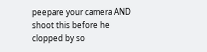peepare your camera AND shoot this before he clopped by so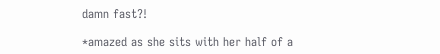damn fast?!

*amazed as she sits with her half of a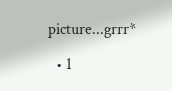picture...grrr*

  • 1